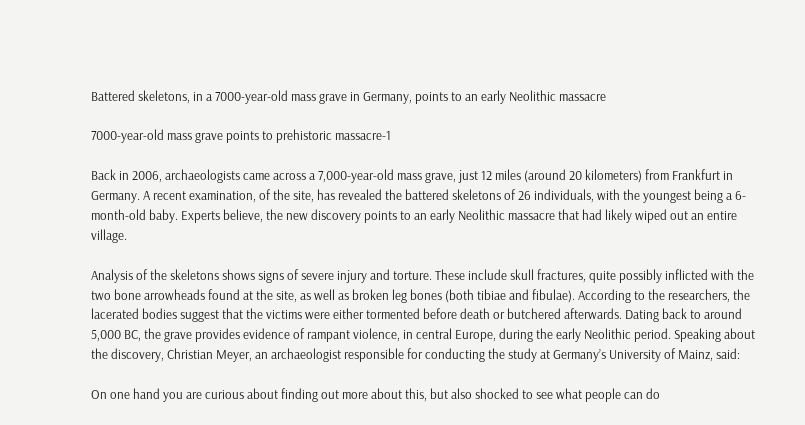Battered skeletons, in a 7000-year-old mass grave in Germany, points to an early Neolithic massacre

7000-year-old mass grave points to prehistoric massacre-1

Back in 2006, archaeologists came across a 7,000-year-old mass grave, just 12 miles (around 20 kilometers) from Frankfurt in Germany. A recent examination, of the site, has revealed the battered skeletons of 26 individuals, with the youngest being a 6-month-old baby. Experts believe, the new discovery points to an early Neolithic massacre that had likely wiped out an entire village.

Analysis of the skeletons shows signs of severe injury and torture. These include skull fractures, quite possibly inflicted with the two bone arrowheads found at the site, as well as broken leg bones (both tibiae and fibulae). According to the researchers, the lacerated bodies suggest that the victims were either tormented before death or butchered afterwards. Dating back to around 5,000 BC, the grave provides evidence of rampant violence, in central Europe, during the early Neolithic period. Speaking about the discovery, Christian Meyer, an archaeologist responsible for conducting the study at Germany’s University of Mainz, said:

On one hand you are curious about finding out more about this, but also shocked to see what people can do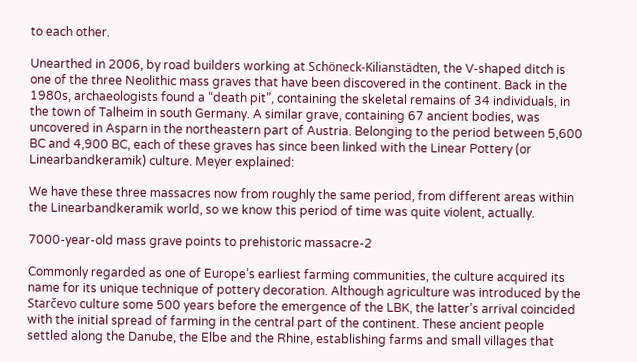to each other.

Unearthed in 2006, by road builders working at Schöneck-Kilianstädten, the V-shaped ditch is one of the three Neolithic mass graves that have been discovered in the continent. Back in the 1980s, archaeologists found a “death pit”, containing the skeletal remains of 34 individuals, in the town of Talheim in south Germany. A similar grave, containing 67 ancient bodies, was uncovered in Asparn in the northeastern part of Austria. Belonging to the period between 5,600 BC and 4,900 BC, each of these graves has since been linked with the Linear Pottery (or Linearbandkeramik) culture. Meyer explained:

We have these three massacres now from roughly the same period, from different areas within the Linearbandkeramik world, so we know this period of time was quite violent, actually.

7000-year-old mass grave points to prehistoric massacre-2

Commonly regarded as one of Europe’s earliest farming communities, the culture acquired its name for its unique technique of pottery decoration. Although agriculture was introduced by the Starčevo culture some 500 years before the emergence of the LBK, the latter’s arrival coincided with the initial spread of farming in the central part of the continent. These ancient people settled along the Danube, the Elbe and the Rhine, establishing farms and small villages that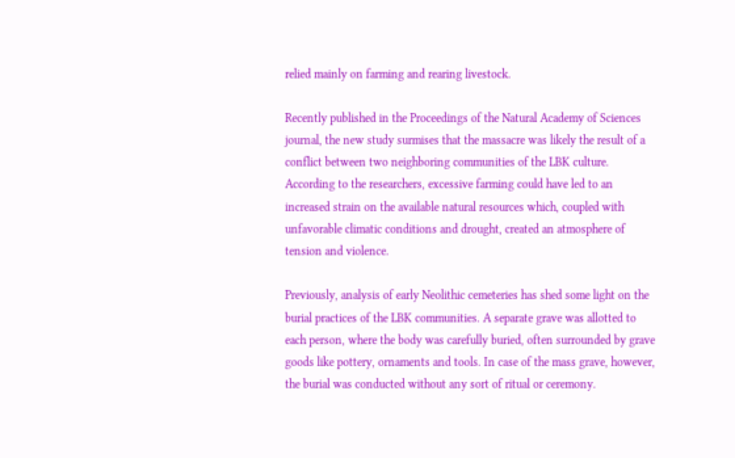relied mainly on farming and rearing livestock.

Recently published in the Proceedings of the Natural Academy of Sciences journal, the new study surmises that the massacre was likely the result of a conflict between two neighboring communities of the LBK culture. According to the researchers, excessive farming could have led to an increased strain on the available natural resources which, coupled with unfavorable climatic conditions and drought, created an atmosphere of tension and violence.

Previously, analysis of early Neolithic cemeteries has shed some light on the burial practices of the LBK communities. A separate grave was allotted to each person, where the body was carefully buried, often surrounded by grave goods like pottery, ornaments and tools. In case of the mass grave, however, the burial was conducted without any sort of ritual or ceremony.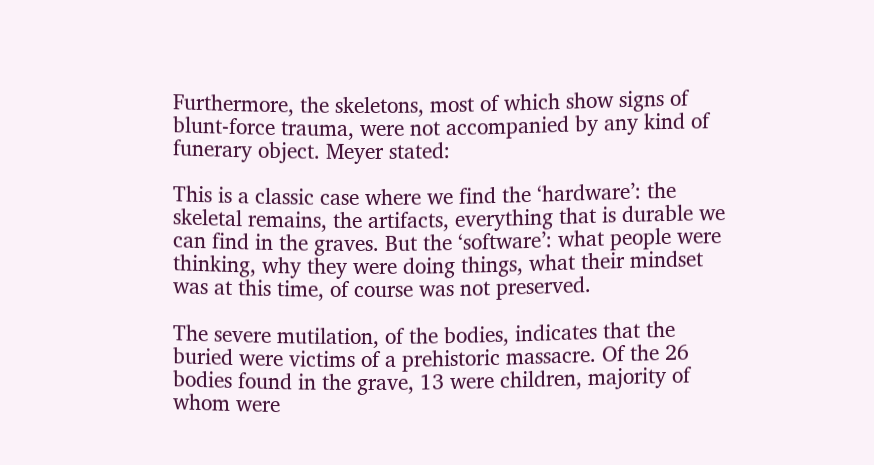Furthermore, the skeletons, most of which show signs of blunt-force trauma, were not accompanied by any kind of funerary object. Meyer stated:

This is a classic case where we find the ‘hardware’: the skeletal remains, the artifacts, everything that is durable we can find in the graves. But the ‘software’: what people were thinking, why they were doing things, what their mindset was at this time, of course was not preserved.

The severe mutilation, of the bodies, indicates that the buried were victims of a prehistoric massacre. Of the 26 bodies found in the grave, 13 were children, majority of whom were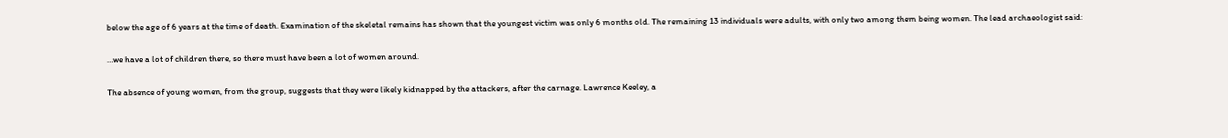below the age of 6 years at the time of death. Examination of the skeletal remains has shown that the youngest victim was only 6 months old. The remaining 13 individuals were adults, with only two among them being women. The lead archaeologist said:

…we have a lot of children there, so there must have been a lot of women around.

The absence of young women, from the group, suggests that they were likely kidnapped by the attackers, after the carnage. Lawrence Keeley, a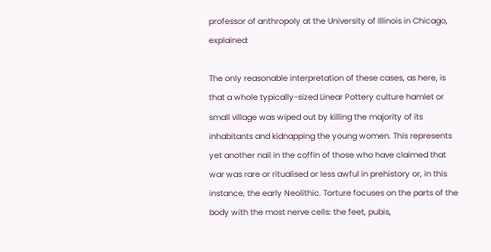professor of anthropoly at the University of Illinois in Chicago, explained:

The only reasonable interpretation of these cases, as here, is that a whole typically-sized Linear Pottery culture hamlet or small village was wiped out by killing the majority of its inhabitants and kidnapping the young women. This represents yet another nail in the coffin of those who have claimed that war was rare or ritualised or less awful in prehistory or, in this instance, the early Neolithic. Torture focuses on the parts of the body with the most nerve cells: the feet, pubis,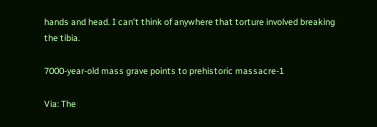hands and head. I can’t think of anywhere that torture involved breaking the tibia.

7000-year-old mass grave points to prehistoric massacre-1

Via: The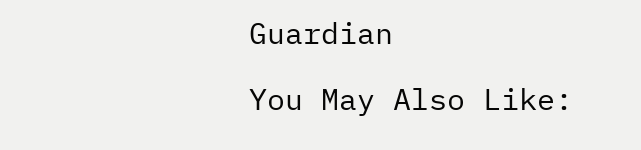Guardian

You May Also Like: